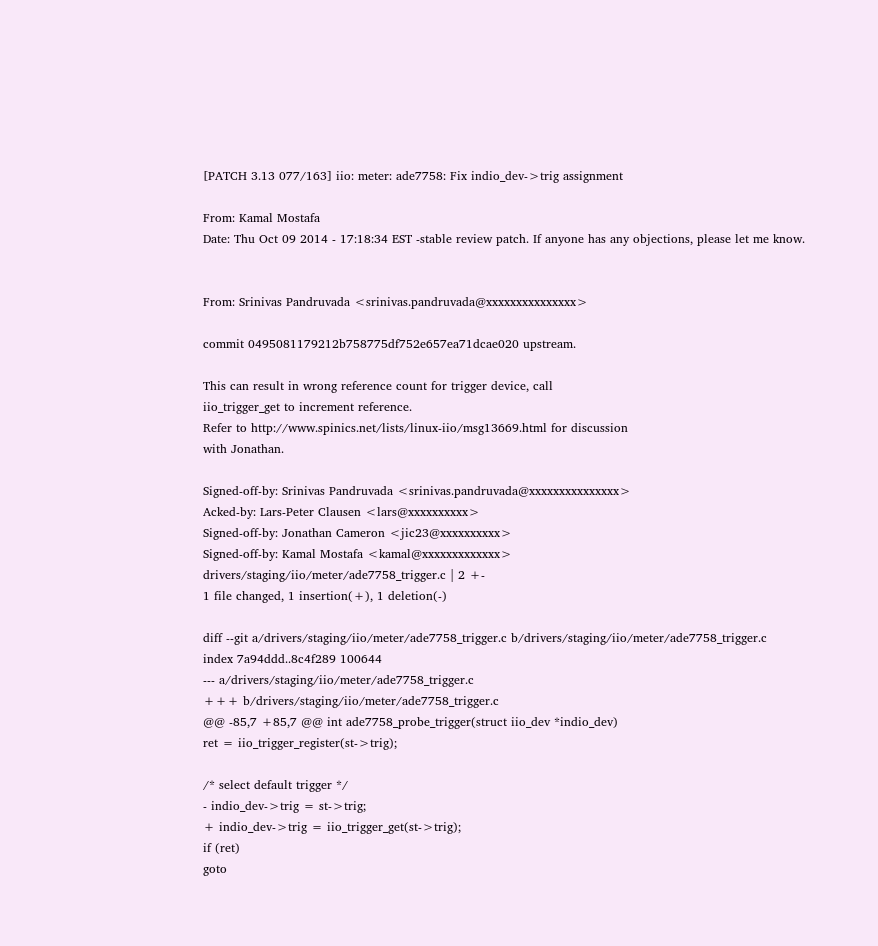[PATCH 3.13 077/163] iio: meter: ade7758: Fix indio_dev->trig assignment

From: Kamal Mostafa
Date: Thu Oct 09 2014 - 17:18:34 EST -stable review patch. If anyone has any objections, please let me know.


From: Srinivas Pandruvada <srinivas.pandruvada@xxxxxxxxxxxxxxx>

commit 0495081179212b758775df752e657ea71dcae020 upstream.

This can result in wrong reference count for trigger device, call
iio_trigger_get to increment reference.
Refer to http://www.spinics.net/lists/linux-iio/msg13669.html for discussion
with Jonathan.

Signed-off-by: Srinivas Pandruvada <srinivas.pandruvada@xxxxxxxxxxxxxxx>
Acked-by: Lars-Peter Clausen <lars@xxxxxxxxxx>
Signed-off-by: Jonathan Cameron <jic23@xxxxxxxxxx>
Signed-off-by: Kamal Mostafa <kamal@xxxxxxxxxxxxx>
drivers/staging/iio/meter/ade7758_trigger.c | 2 +-
1 file changed, 1 insertion(+), 1 deletion(-)

diff --git a/drivers/staging/iio/meter/ade7758_trigger.c b/drivers/staging/iio/meter/ade7758_trigger.c
index 7a94ddd..8c4f289 100644
--- a/drivers/staging/iio/meter/ade7758_trigger.c
+++ b/drivers/staging/iio/meter/ade7758_trigger.c
@@ -85,7 +85,7 @@ int ade7758_probe_trigger(struct iio_dev *indio_dev)
ret = iio_trigger_register(st->trig);

/* select default trigger */
- indio_dev->trig = st->trig;
+ indio_dev->trig = iio_trigger_get(st->trig);
if (ret)
goto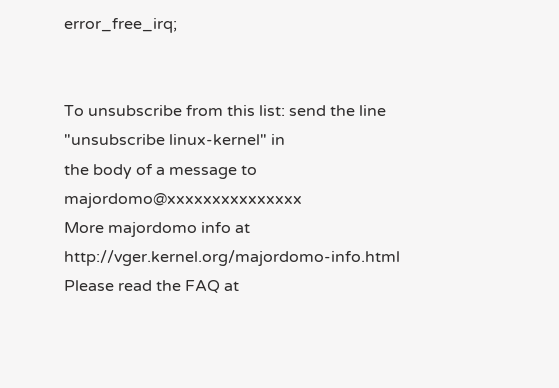error_free_irq;


To unsubscribe from this list: send the line "unsubscribe linux-kernel" in
the body of a message to majordomo@xxxxxxxxxxxxxxx
More majordomo info at http://vger.kernel.org/majordomo-info.html
Please read the FAQ at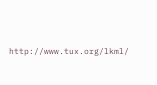http://www.tux.org/lkml/